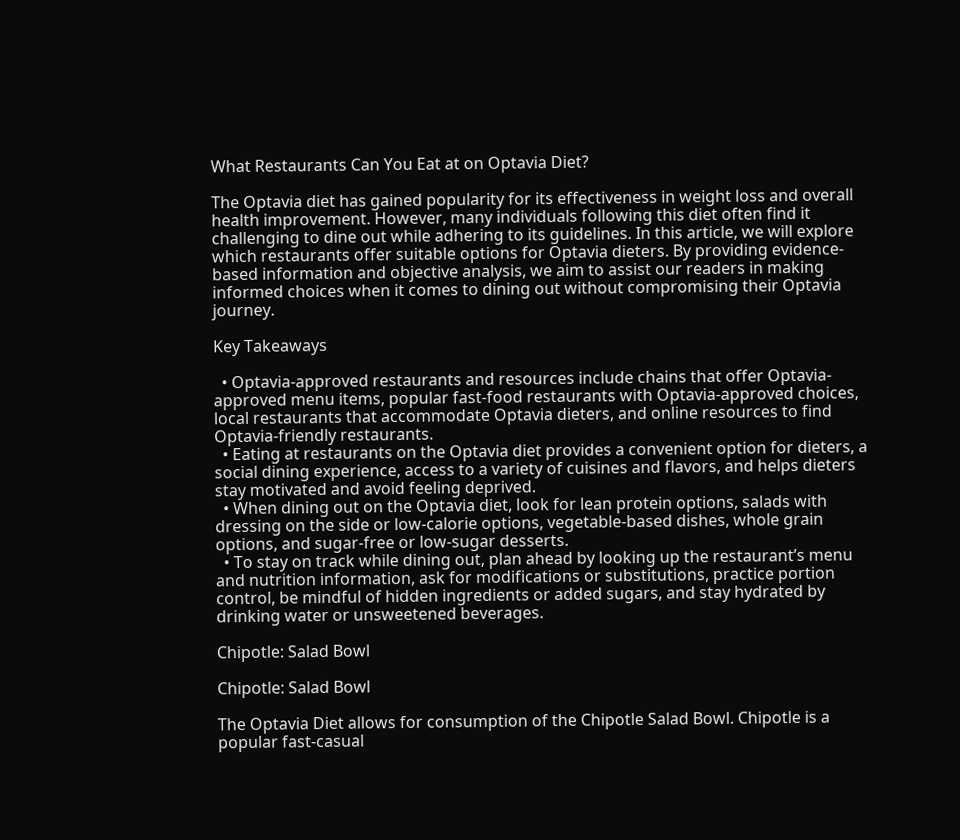What Restaurants Can You Eat at on Optavia Diet?

The Optavia diet has gained popularity for its effectiveness in weight loss and overall health improvement. However, many individuals following this diet often find it challenging to dine out while adhering to its guidelines. In this article, we will explore which restaurants offer suitable options for Optavia dieters. By providing evidence-based information and objective analysis, we aim to assist our readers in making informed choices when it comes to dining out without compromising their Optavia journey.

Key Takeaways

  • Optavia-approved restaurants and resources include chains that offer Optavia-approved menu items, popular fast-food restaurants with Optavia-approved choices, local restaurants that accommodate Optavia dieters, and online resources to find Optavia-friendly restaurants.
  • Eating at restaurants on the Optavia diet provides a convenient option for dieters, a social dining experience, access to a variety of cuisines and flavors, and helps dieters stay motivated and avoid feeling deprived.
  • When dining out on the Optavia diet, look for lean protein options, salads with dressing on the side or low-calorie options, vegetable-based dishes, whole grain options, and sugar-free or low-sugar desserts.
  • To stay on track while dining out, plan ahead by looking up the restaurant’s menu and nutrition information, ask for modifications or substitutions, practice portion control, be mindful of hidden ingredients or added sugars, and stay hydrated by drinking water or unsweetened beverages.

Chipotle: Salad Bowl

Chipotle: Salad Bowl

The Optavia Diet allows for consumption of the Chipotle Salad Bowl. Chipotle is a popular fast-casual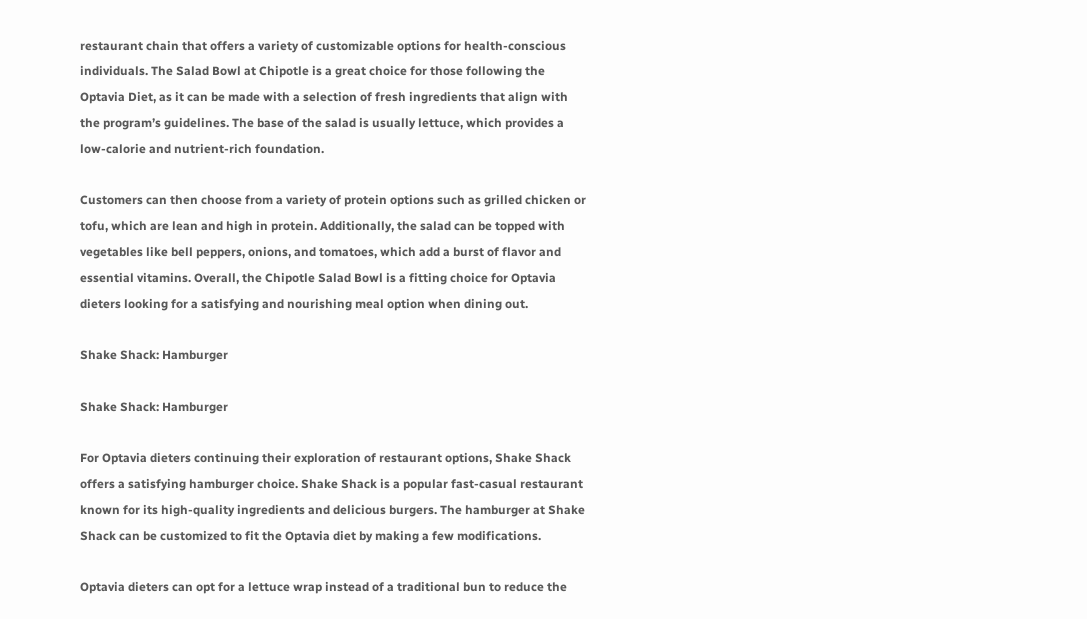restaurant chain that offers a variety of customizable options for health-conscious individuals. The Salad Bowl at Chipotle is a great choice for those following the Optavia Diet, as it can be made with a selection of fresh ingredients that align with the program’s guidelines. The base of the salad is usually lettuce, which provides a low-calorie and nutrient-rich foundation.

Customers can then choose from a variety of protein options such as grilled chicken or tofu, which are lean and high in protein. Additionally, the salad can be topped with vegetables like bell peppers, onions, and tomatoes, which add a burst of flavor and essential vitamins. Overall, the Chipotle Salad Bowl is a fitting choice for Optavia dieters looking for a satisfying and nourishing meal option when dining out.

Shake Shack: Hamburger

Shake Shack: Hamburger

For Optavia dieters continuing their exploration of restaurant options, Shake Shack offers a satisfying hamburger choice. Shake Shack is a popular fast-casual restaurant known for its high-quality ingredients and delicious burgers. The hamburger at Shake Shack can be customized to fit the Optavia diet by making a few modifications.

Optavia dieters can opt for a lettuce wrap instead of a traditional bun to reduce the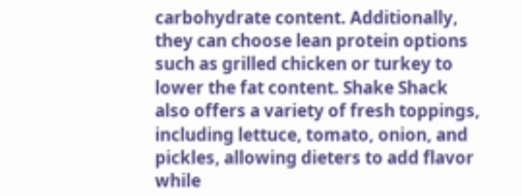carbohydrate content. Additionally, they can choose lean protein options such as grilled chicken or turkey to lower the fat content. Shake Shack also offers a variety of fresh toppings, including lettuce, tomato, onion, and pickles, allowing dieters to add flavor while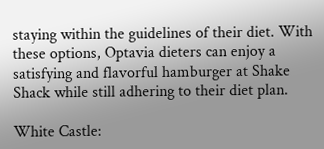staying within the guidelines of their diet. With these options, Optavia dieters can enjoy a satisfying and flavorful hamburger at Shake Shack while still adhering to their diet plan.

White Castle: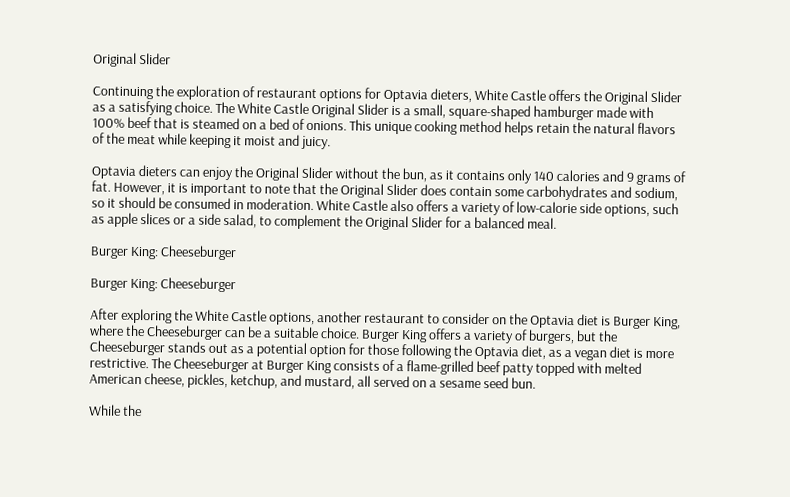Original Slider

Continuing the exploration of restaurant options for Optavia dieters, White Castle offers the Original Slider as a satisfying choice. The White Castle Original Slider is a small, square-shaped hamburger made with 100% beef that is steamed on a bed of onions. This unique cooking method helps retain the natural flavors of the meat while keeping it moist and juicy.

Optavia dieters can enjoy the Original Slider without the bun, as it contains only 140 calories and 9 grams of fat. However, it is important to note that the Original Slider does contain some carbohydrates and sodium, so it should be consumed in moderation. White Castle also offers a variety of low-calorie side options, such as apple slices or a side salad, to complement the Original Slider for a balanced meal.

Burger King: Cheeseburger

Burger King: Cheeseburger

After exploring the White Castle options, another restaurant to consider on the Optavia diet is Burger King, where the Cheeseburger can be a suitable choice. Burger King offers a variety of burgers, but the Cheeseburger stands out as a potential option for those following the Optavia diet, as a vegan diet is more restrictive. The Cheeseburger at Burger King consists of a flame-grilled beef patty topped with melted American cheese, pickles, ketchup, and mustard, all served on a sesame seed bun.

While the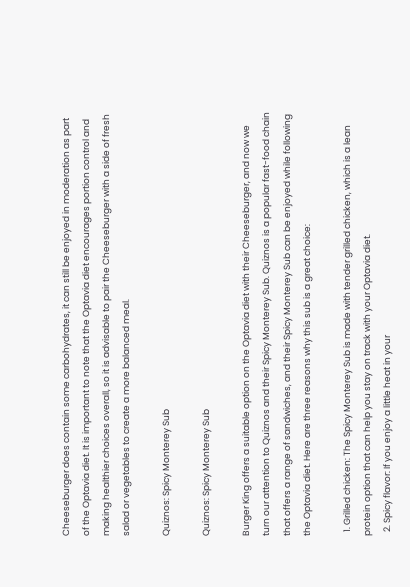Cheeseburger does contain some carbohydrates, it can still be enjoyed in moderation as part of the Optavia diet. It is important to note that the Optavia diet encourages portion control and making healthier choices overall, so it is advisable to pair the Cheeseburger with a side of fresh salad or vegetables to create a more balanced meal.

Quiznos: Spicy Monterey Sub

Quiznos: Spicy Monterey Sub

Burger King offers a suitable option on the Optavia diet with their Cheeseburger, and now we turn our attention to Quiznos and their Spicy Monterey Sub. Quiznos is a popular fast-food chain that offers a range of sandwiches, and their Spicy Monterey Sub can be enjoyed while following the Optavia diet. Here are three reasons why this sub is a great choice:

  1. Grilled chicken: The Spicy Monterey Sub is made with tender grilled chicken, which is a lean protein option that can help you stay on track with your Optavia diet.
  2. Spicy flavor: If you enjoy a little heat in your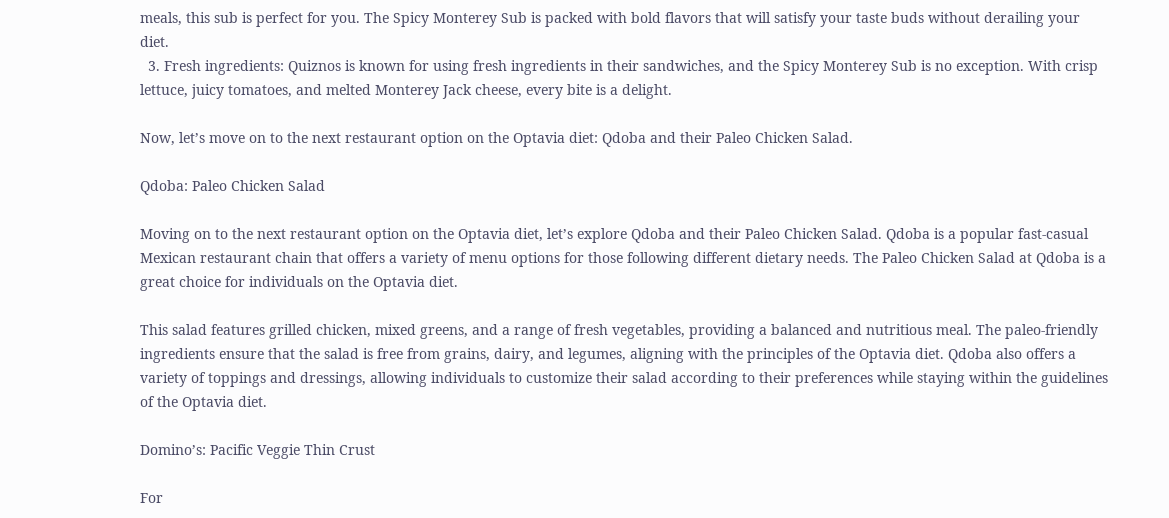meals, this sub is perfect for you. The Spicy Monterey Sub is packed with bold flavors that will satisfy your taste buds without derailing your diet.
  3. Fresh ingredients: Quiznos is known for using fresh ingredients in their sandwiches, and the Spicy Monterey Sub is no exception. With crisp lettuce, juicy tomatoes, and melted Monterey Jack cheese, every bite is a delight.

Now, let’s move on to the next restaurant option on the Optavia diet: Qdoba and their Paleo Chicken Salad.

Qdoba: Paleo Chicken Salad

Moving on to the next restaurant option on the Optavia diet, let’s explore Qdoba and their Paleo Chicken Salad. Qdoba is a popular fast-casual Mexican restaurant chain that offers a variety of menu options for those following different dietary needs. The Paleo Chicken Salad at Qdoba is a great choice for individuals on the Optavia diet.

This salad features grilled chicken, mixed greens, and a range of fresh vegetables, providing a balanced and nutritious meal. The paleo-friendly ingredients ensure that the salad is free from grains, dairy, and legumes, aligning with the principles of the Optavia diet. Qdoba also offers a variety of toppings and dressings, allowing individuals to customize their salad according to their preferences while staying within the guidelines of the Optavia diet.

Domino’s: Pacific Veggie Thin Crust

For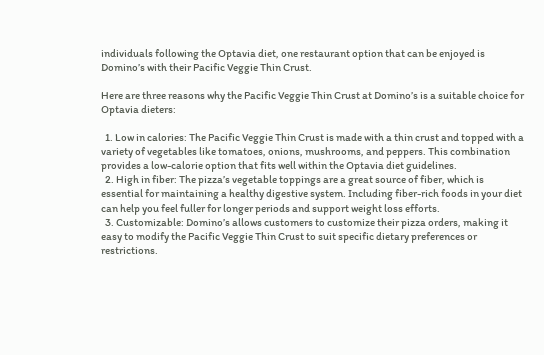individuals following the Optavia diet, one restaurant option that can be enjoyed is Domino’s with their Pacific Veggie Thin Crust.

Here are three reasons why the Pacific Veggie Thin Crust at Domino’s is a suitable choice for Optavia dieters:

  1. Low in calories: The Pacific Veggie Thin Crust is made with a thin crust and topped with a variety of vegetables like tomatoes, onions, mushrooms, and peppers. This combination provides a low-calorie option that fits well within the Optavia diet guidelines.
  2. High in fiber: The pizza’s vegetable toppings are a great source of fiber, which is essential for maintaining a healthy digestive system. Including fiber-rich foods in your diet can help you feel fuller for longer periods and support weight loss efforts.
  3. Customizable: Domino’s allows customers to customize their pizza orders, making it easy to modify the Pacific Veggie Thin Crust to suit specific dietary preferences or restrictions.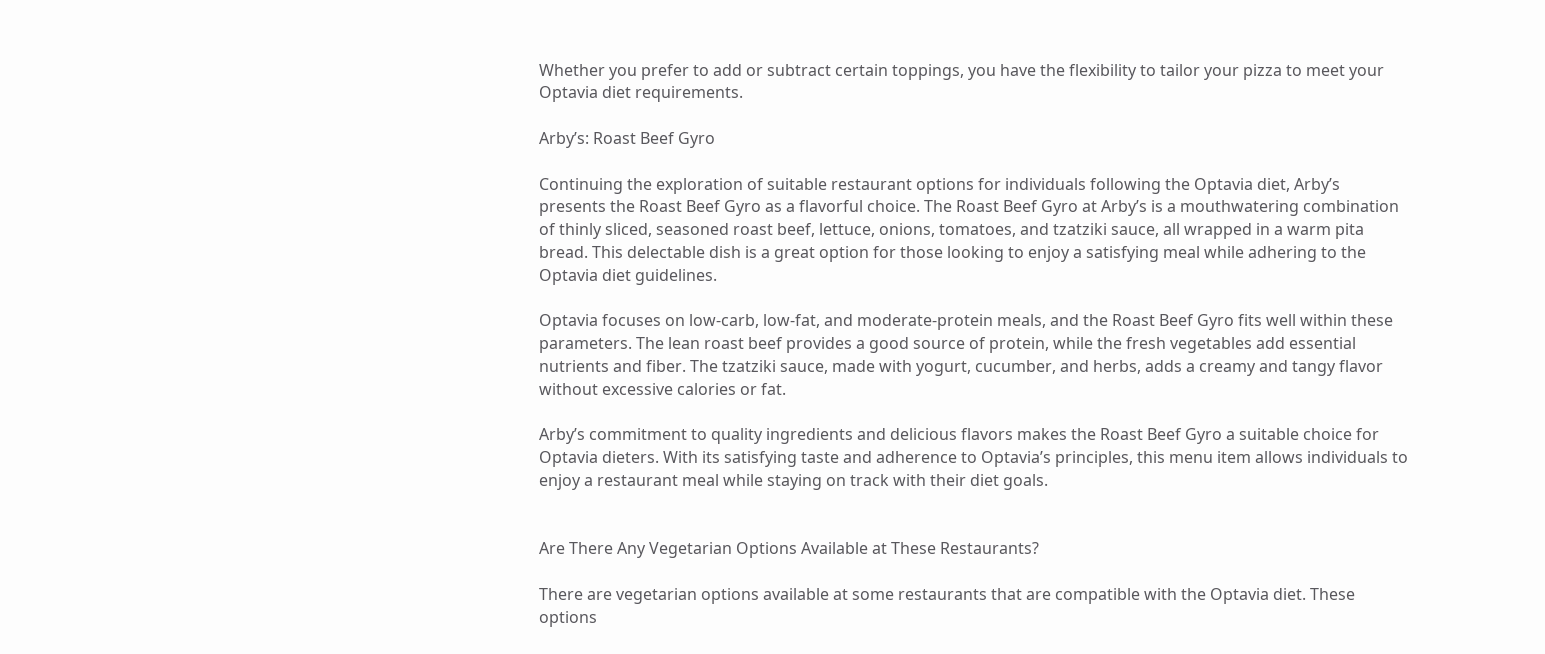Whether you prefer to add or subtract certain toppings, you have the flexibility to tailor your pizza to meet your Optavia diet requirements.

Arby’s: Roast Beef Gyro

Continuing the exploration of suitable restaurant options for individuals following the Optavia diet, Arby’s presents the Roast Beef Gyro as a flavorful choice. The Roast Beef Gyro at Arby’s is a mouthwatering combination of thinly sliced, seasoned roast beef, lettuce, onions, tomatoes, and tzatziki sauce, all wrapped in a warm pita bread. This delectable dish is a great option for those looking to enjoy a satisfying meal while adhering to the Optavia diet guidelines.

Optavia focuses on low-carb, low-fat, and moderate-protein meals, and the Roast Beef Gyro fits well within these parameters. The lean roast beef provides a good source of protein, while the fresh vegetables add essential nutrients and fiber. The tzatziki sauce, made with yogurt, cucumber, and herbs, adds a creamy and tangy flavor without excessive calories or fat.

Arby’s commitment to quality ingredients and delicious flavors makes the Roast Beef Gyro a suitable choice for Optavia dieters. With its satisfying taste and adherence to Optavia’s principles, this menu item allows individuals to enjoy a restaurant meal while staying on track with their diet goals.


Are There Any Vegetarian Options Available at These Restaurants?

There are vegetarian options available at some restaurants that are compatible with the Optavia diet. These options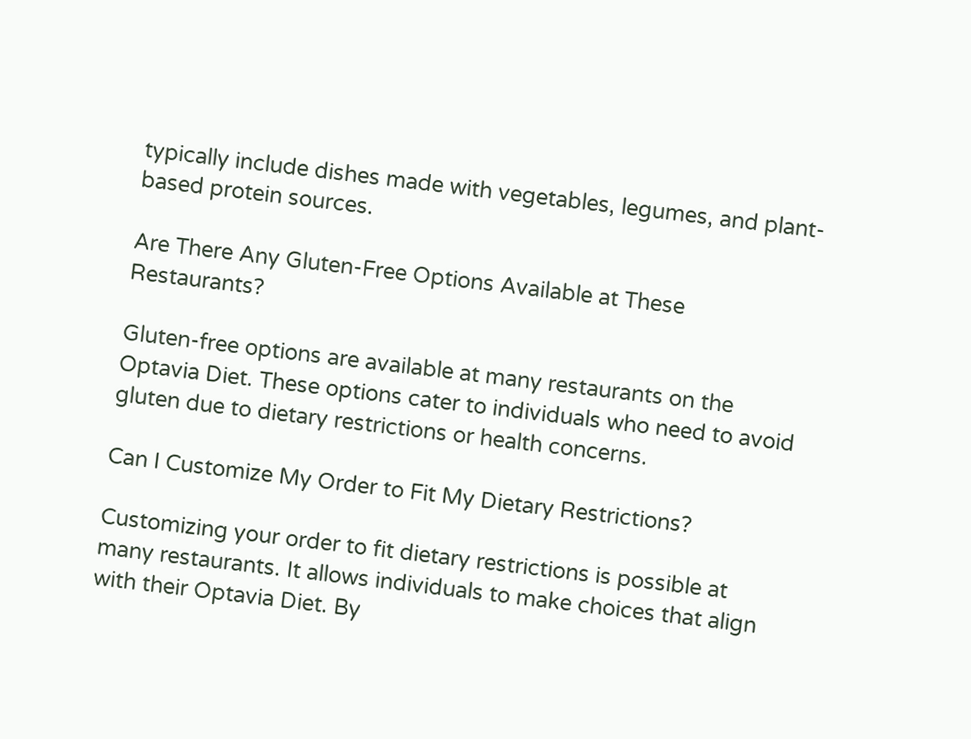typically include dishes made with vegetables, legumes, and plant-based protein sources.

Are There Any Gluten-Free Options Available at These Restaurants?

Gluten-free options are available at many restaurants on the Optavia Diet. These options cater to individuals who need to avoid gluten due to dietary restrictions or health concerns.

Can I Customize My Order to Fit My Dietary Restrictions?

Customizing your order to fit dietary restrictions is possible at many restaurants. It allows individuals to make choices that align with their Optavia Diet. By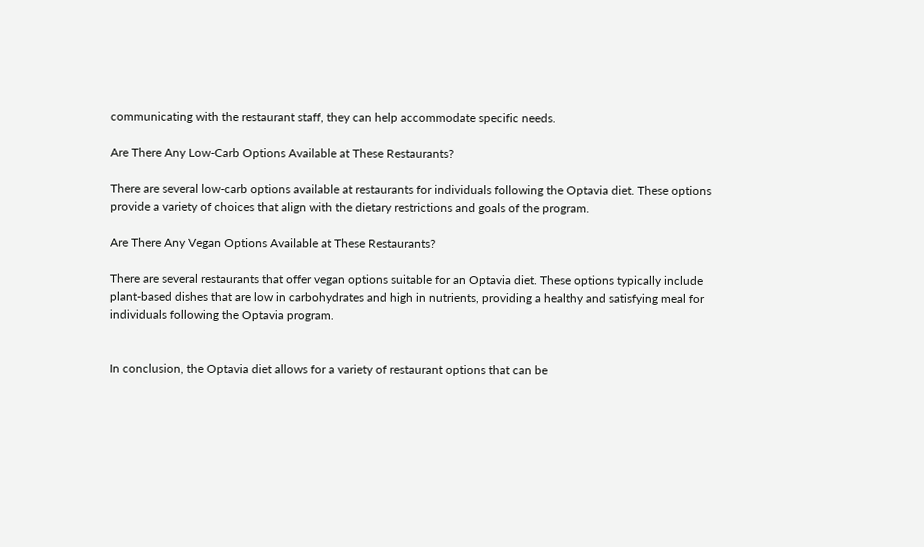communicating with the restaurant staff, they can help accommodate specific needs.

Are There Any Low-Carb Options Available at These Restaurants?

There are several low-carb options available at restaurants for individuals following the Optavia diet. These options provide a variety of choices that align with the dietary restrictions and goals of the program.

Are There Any Vegan Options Available at These Restaurants?

There are several restaurants that offer vegan options suitable for an Optavia diet. These options typically include plant-based dishes that are low in carbohydrates and high in nutrients, providing a healthy and satisfying meal for individuals following the Optavia program.


In conclusion, the Optavia diet allows for a variety of restaurant options that can be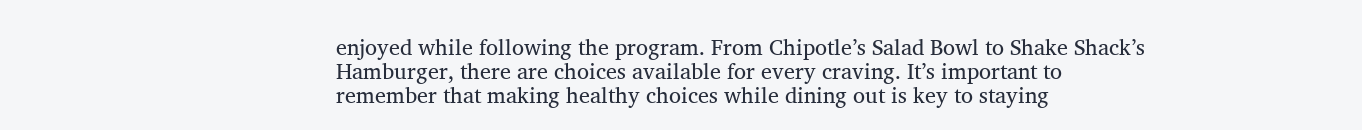enjoyed while following the program. From Chipotle’s Salad Bowl to Shake Shack’s Hamburger, there are choices available for every craving. It’s important to remember that making healthy choices while dining out is key to staying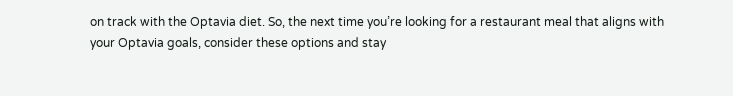on track with the Optavia diet. So, the next time you’re looking for a restaurant meal that aligns with your Optavia goals, consider these options and stay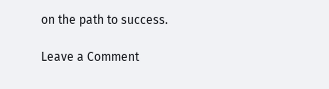on the path to success.

Leave a Comment